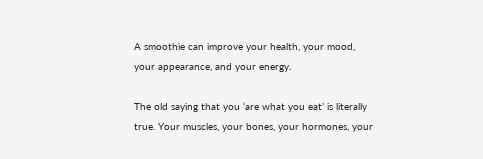A smoothie can improve your health, your mood, your appearance, and your energy.

The old saying that you ‘are what you eat’ is literally true. Your muscles, your bones, your hormones, your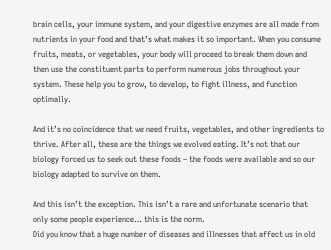brain cells, your immune system, and your digestive enzymes are all made from nutrients in your food and that’s what makes it so important. When you consume fruits, meats, or vegetables, your body will proceed to break them down and then use the constituent parts to perform numerous jobs throughout your system. These help you to grow, to develop, to fight illness, and function optimally.

And it’s no coincidence that we need fruits, vegetables, and other ingredients to thrive. After all, these are the things we evolved eating. It’s not that our biology forced us to seek out these foods – the foods were available and so our biology adapted to survive on them.

And this isn’t the exception. This isn’t a rare and unfortunate scenario that only some people experience… this is the norm.
Did you know that a huge number of diseases and illnesses that affect us in old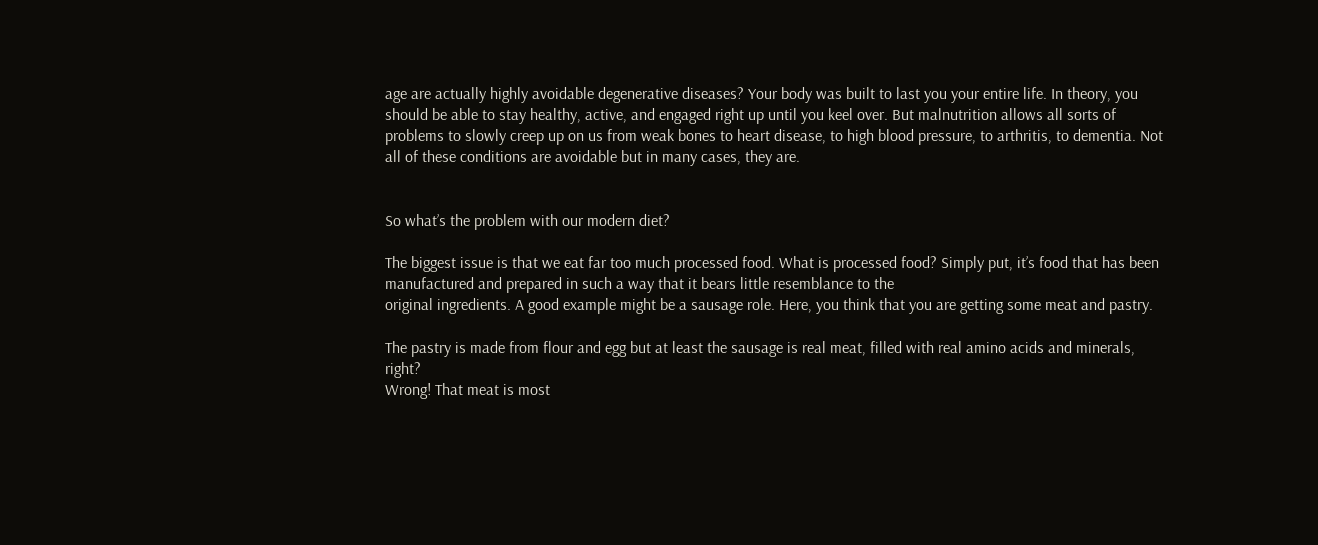age are actually highly avoidable degenerative diseases? Your body was built to last you your entire life. In theory, you should be able to stay healthy, active, and engaged right up until you keel over. But malnutrition allows all sorts of problems to slowly creep up on us from weak bones to heart disease, to high blood pressure, to arthritis, to dementia. Not all of these conditions are avoidable but in many cases, they are.


So what’s the problem with our modern diet?

The biggest issue is that we eat far too much processed food. What is processed food? Simply put, it’s food that has been manufactured and prepared in such a way that it bears little resemblance to the
original ingredients. A good example might be a sausage role. Here, you think that you are getting some meat and pastry.

The pastry is made from flour and egg but at least the sausage is real meat, filled with real amino acids and minerals, right?
Wrong! That meat is most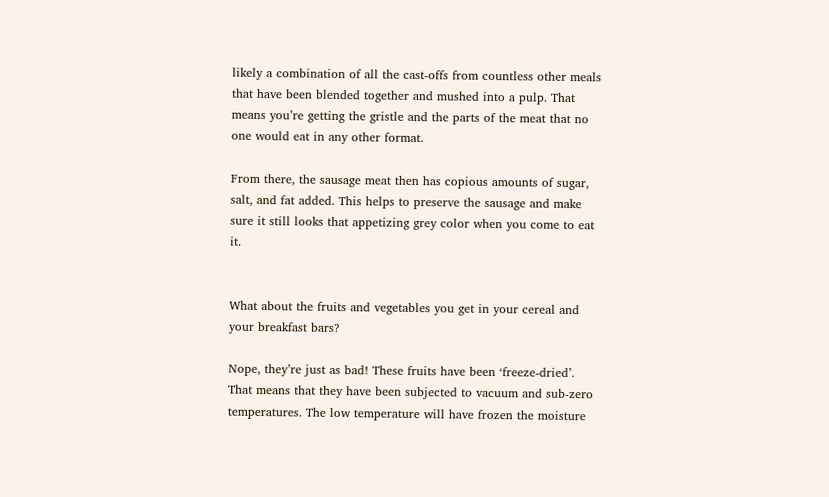likely a combination of all the cast-offs from countless other meals that have been blended together and mushed into a pulp. That means you’re getting the gristle and the parts of the meat that no one would eat in any other format.

From there, the sausage meat then has copious amounts of sugar, salt, and fat added. This helps to preserve the sausage and make sure it still looks that appetizing grey color when you come to eat it.


What about the fruits and vegetables you get in your cereal and your breakfast bars?

Nope, they’re just as bad! These fruits have been ‘freeze-dried’. That means that they have been subjected to vacuum and sub-zero temperatures. The low temperature will have frozen the moisture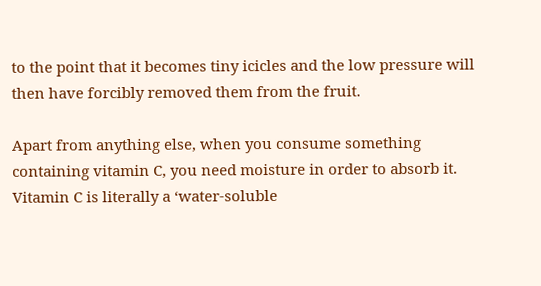to the point that it becomes tiny icicles and the low pressure will then have forcibly removed them from the fruit.

Apart from anything else, when you consume something containing vitamin C, you need moisture in order to absorb it. Vitamin C is literally a ‘water-soluble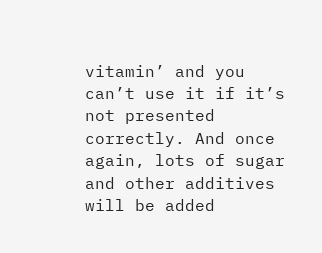vitamin’ and you can’t use it if it’s not presented correctly. And once again, lots of sugar and other additives will be added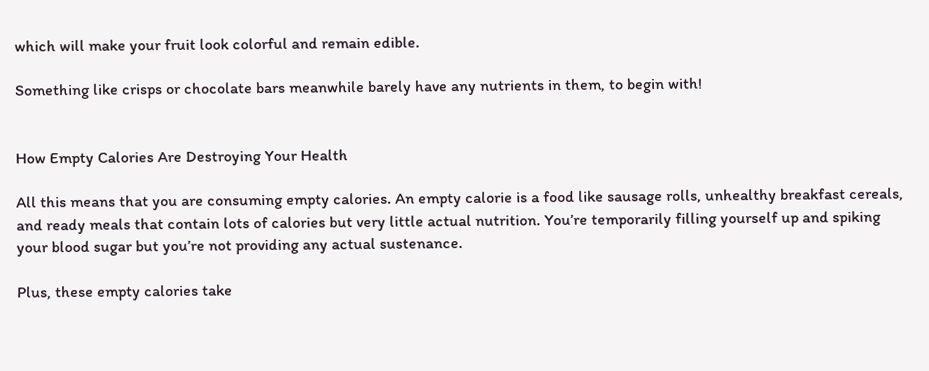which will make your fruit look colorful and remain edible.

Something like crisps or chocolate bars meanwhile barely have any nutrients in them, to begin with!


How Empty Calories Are Destroying Your Health

All this means that you are consuming empty calories. An empty calorie is a food like sausage rolls, unhealthy breakfast cereals, and ready meals that contain lots of calories but very little actual nutrition. You’re temporarily filling yourself up and spiking your blood sugar but you’re not providing any actual sustenance.

Plus, these empty calories take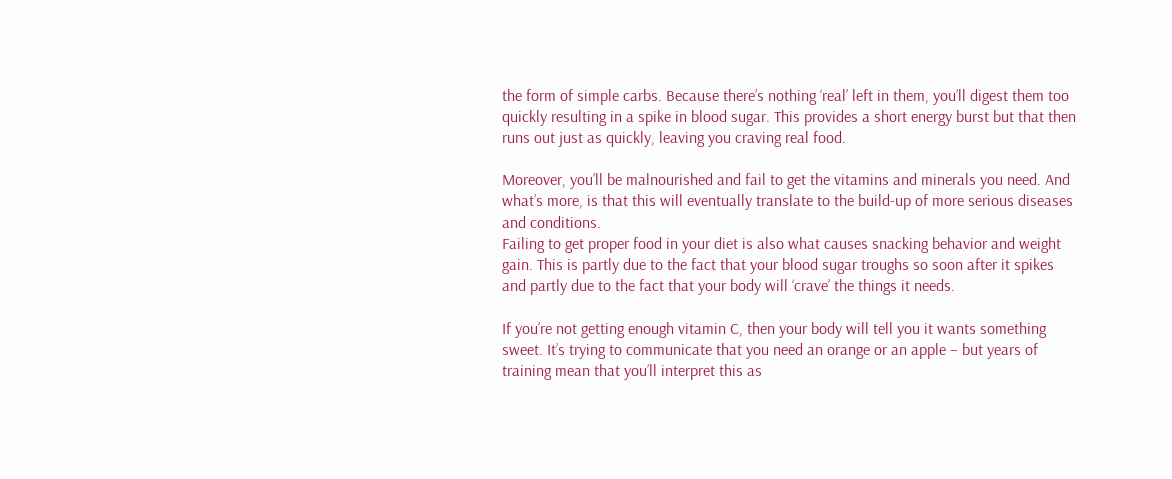the form of simple carbs. Because there’s nothing ‘real’ left in them, you’ll digest them too quickly resulting in a spike in blood sugar. This provides a short energy burst but that then runs out just as quickly, leaving you craving real food.

Moreover, you’ll be malnourished and fail to get the vitamins and minerals you need. And what’s more, is that this will eventually translate to the build-up of more serious diseases and conditions.
Failing to get proper food in your diet is also what causes snacking behavior and weight gain. This is partly due to the fact that your blood sugar troughs so soon after it spikes and partly due to the fact that your body will ‘crave’ the things it needs.

If you’re not getting enough vitamin C, then your body will tell you it wants something sweet. It’s trying to communicate that you need an orange or an apple – but years of training mean that you’ll interpret this as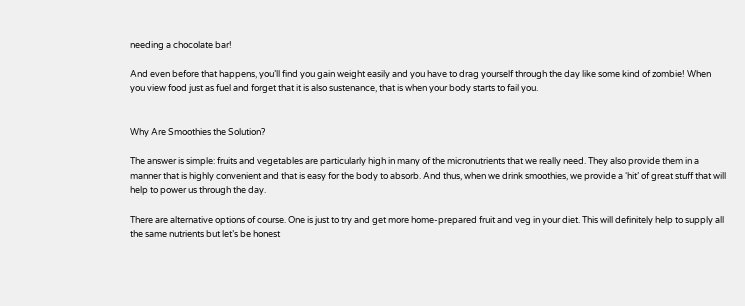needing a chocolate bar!

And even before that happens, you’ll find you gain weight easily and you have to drag yourself through the day like some kind of zombie! When you view food just as fuel and forget that it is also sustenance, that is when your body starts to fail you.


Why Are Smoothies the Solution?

The answer is simple: fruits and vegetables are particularly high in many of the micronutrients that we really need. They also provide them in a manner that is highly convenient and that is easy for the body to absorb. And thus, when we drink smoothies, we provide a ‘hit’ of great stuff that will help to power us through the day.

There are alternative options of course. One is just to try and get more home-prepared fruit and veg in your diet. This will definitely help to supply all the same nutrients but let’s be honest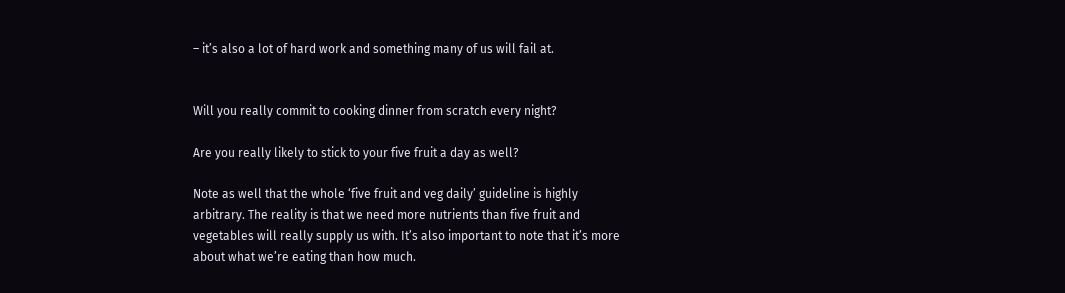– it’s also a lot of hard work and something many of us will fail at.


Will you really commit to cooking dinner from scratch every night?

Are you really likely to stick to your five fruit a day as well?

Note as well that the whole ‘five fruit and veg daily’ guideline is highly arbitrary. The reality is that we need more nutrients than five fruit and vegetables will really supply us with. It’s also important to note that it’s more about what we’re eating than how much.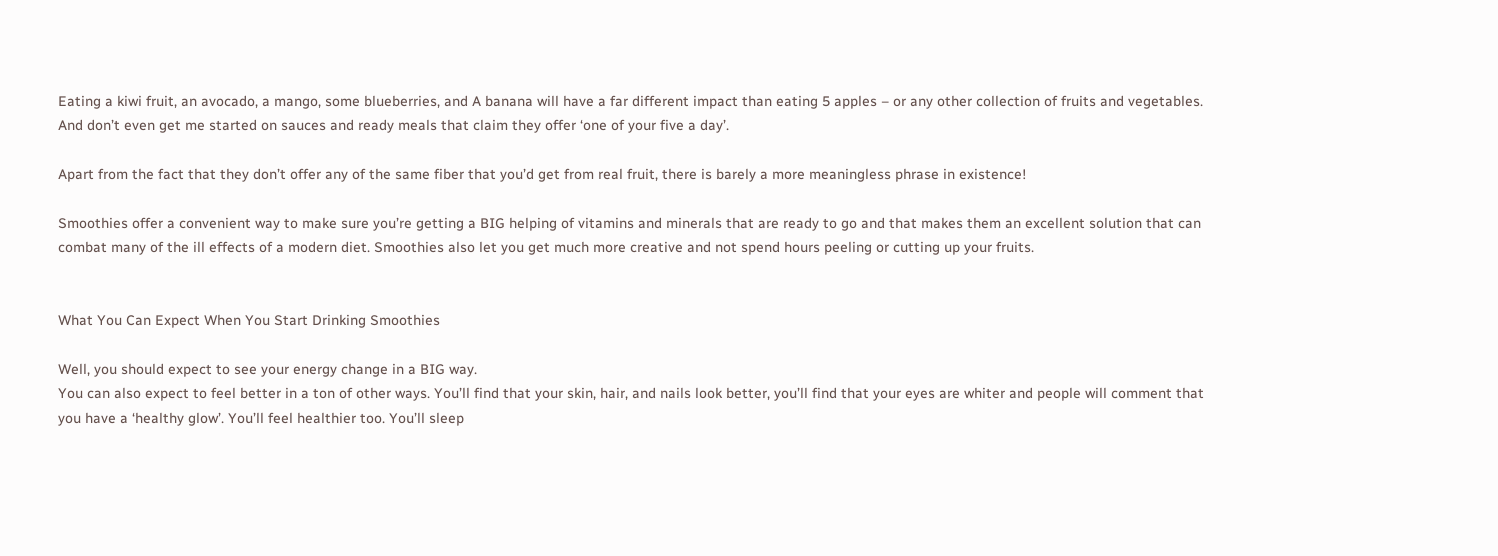Eating a kiwi fruit, an avocado, a mango, some blueberries, and A banana will have a far different impact than eating 5 apples – or any other collection of fruits and vegetables. And don’t even get me started on sauces and ready meals that claim they offer ‘one of your five a day’.

Apart from the fact that they don’t offer any of the same fiber that you’d get from real fruit, there is barely a more meaningless phrase in existence!

Smoothies offer a convenient way to make sure you’re getting a BIG helping of vitamins and minerals that are ready to go and that makes them an excellent solution that can combat many of the ill effects of a modern diet. Smoothies also let you get much more creative and not spend hours peeling or cutting up your fruits.


What You Can Expect When You Start Drinking Smoothies

Well, you should expect to see your energy change in a BIG way.
You can also expect to feel better in a ton of other ways. You’ll find that your skin, hair, and nails look better, you’ll find that your eyes are whiter and people will comment that you have a ‘healthy glow’. You’ll feel healthier too. You’ll sleep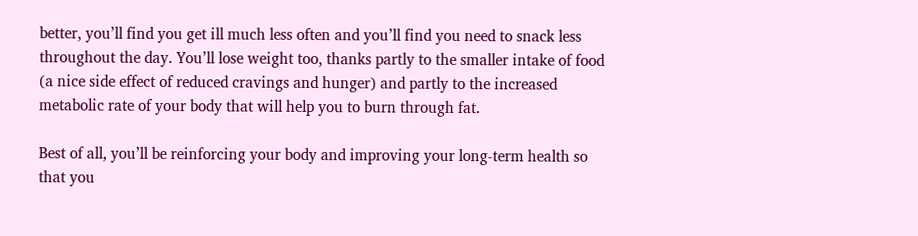better, you’ll find you get ill much less often and you’ll find you need to snack less throughout the day. You’ll lose weight too, thanks partly to the smaller intake of food (a nice side effect of reduced cravings and hunger) and partly to the increased metabolic rate of your body that will help you to burn through fat.

Best of all, you’ll be reinforcing your body and improving your long-term health so that you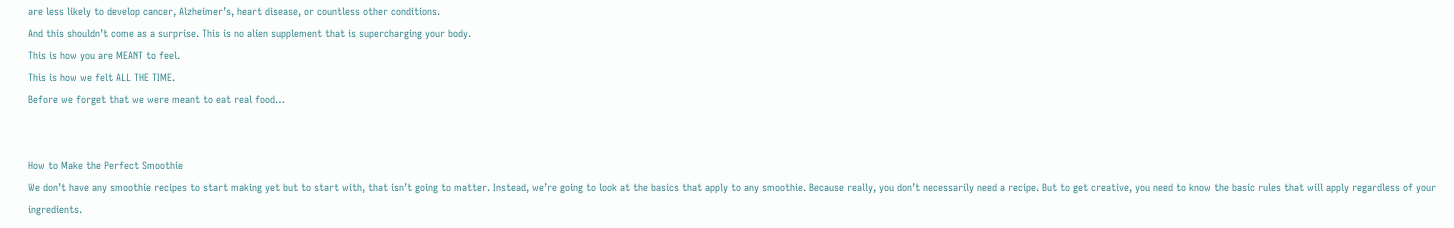are less likely to develop cancer, Alzheimer’s, heart disease, or countless other conditions.
And this shouldn’t come as a surprise. This is no alien supplement that is supercharging your body.
This is how you are MEANT to feel.
This is how we felt ALL THE TIME.
Before we forget that we were meant to eat real food…


How to Make the Perfect Smoothie
We don’t have any smoothie recipes to start making yet but to start with, that isn’t going to matter. Instead, we’re going to look at the basics that apply to any smoothie. Because really, you don’t necessarily need a recipe. But to get creative, you need to know the basic rules that will apply regardless of your ingredients.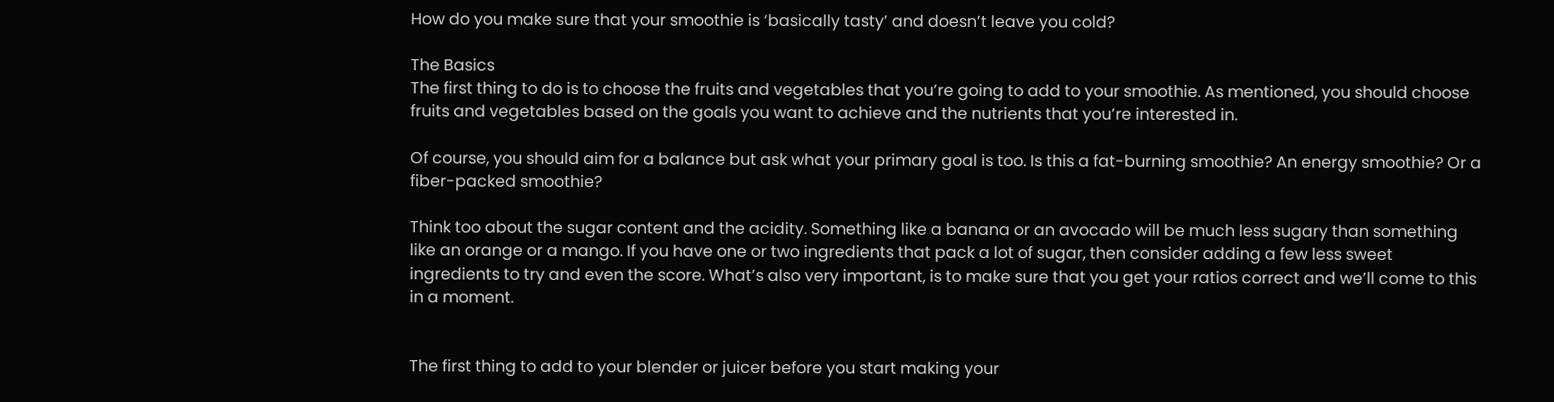How do you make sure that your smoothie is ‘basically tasty’ and doesn’t leave you cold?

The Basics
The first thing to do is to choose the fruits and vegetables that you’re going to add to your smoothie. As mentioned, you should choose fruits and vegetables based on the goals you want to achieve and the nutrients that you’re interested in.

Of course, you should aim for a balance but ask what your primary goal is too. Is this a fat-burning smoothie? An energy smoothie? Or a fiber-packed smoothie?

Think too about the sugar content and the acidity. Something like a banana or an avocado will be much less sugary than something like an orange or a mango. If you have one or two ingredients that pack a lot of sugar, then consider adding a few less sweet ingredients to try and even the score. What’s also very important, is to make sure that you get your ratios correct and we’ll come to this in a moment.


The first thing to add to your blender or juicer before you start making your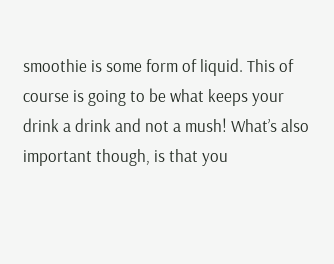smoothie is some form of liquid. This of course is going to be what keeps your drink a drink and not a mush! What’s also important though, is that you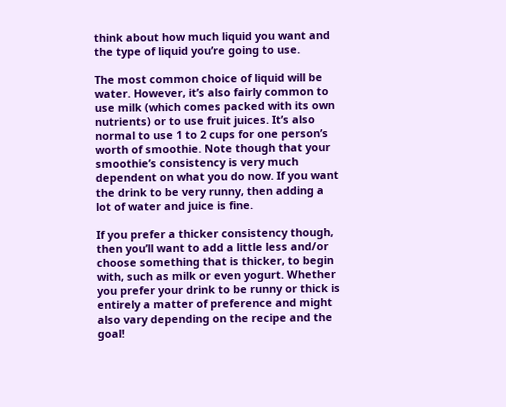think about how much liquid you want and the type of liquid you’re going to use.

The most common choice of liquid will be water. However, it’s also fairly common to use milk (which comes packed with its own nutrients) or to use fruit juices. It’s also normal to use 1 to 2 cups for one person’s worth of smoothie. Note though that your smoothie’s consistency is very much dependent on what you do now. If you want the drink to be very runny, then adding a lot of water and juice is fine.

If you prefer a thicker consistency though, then you’ll want to add a little less and/or choose something that is thicker, to begin with, such as milk or even yogurt. Whether you prefer your drink to be runny or thick is entirely a matter of preference and might also vary depending on the recipe and the goal!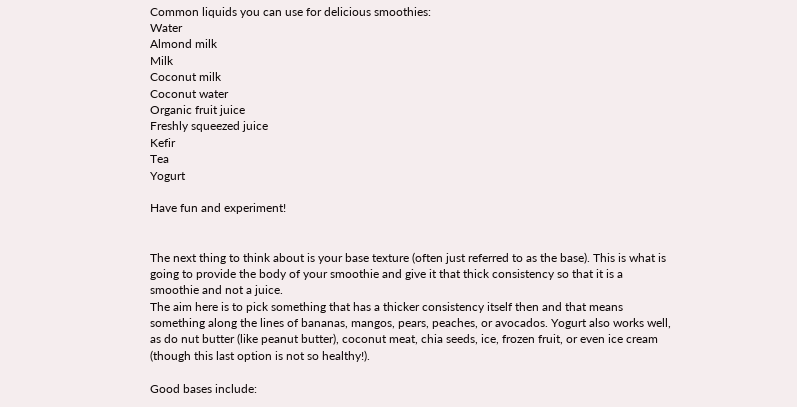Common liquids you can use for delicious smoothies:
Water
Almond milk
Milk
Coconut milk
Coconut water
Organic fruit juice
Freshly squeezed juice
Kefir
Tea
Yogurt

Have fun and experiment!


The next thing to think about is your base texture (often just referred to as the base). This is what is going to provide the body of your smoothie and give it that thick consistency so that it is a smoothie and not a juice.
The aim here is to pick something that has a thicker consistency itself then and that means something along the lines of bananas, mangos, pears, peaches, or avocados. Yogurt also works well, as do nut butter (like peanut butter), coconut meat, chia seeds, ice, frozen fruit, or even ice cream (though this last option is not so healthy!).

Good bases include: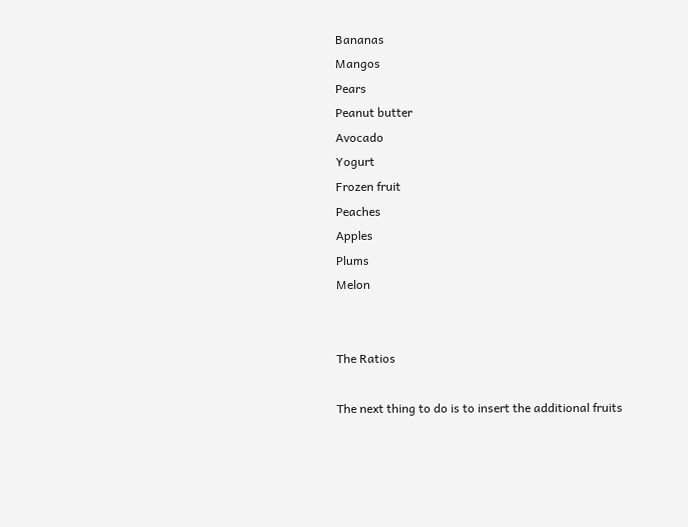Bananas
Mangos
Pears
Peanut butter
Avocado
Yogurt
Frozen fruit
Peaches
Apples
Plums
Melon


The Ratios

The next thing to do is to insert the additional fruits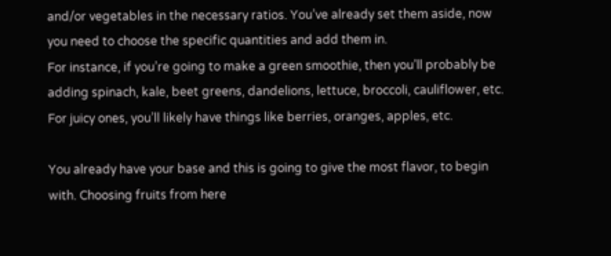and/or vegetables in the necessary ratios. You’ve already set them aside, now you need to choose the specific quantities and add them in.
For instance, if you’re going to make a green smoothie, then you’ll probably be adding spinach, kale, beet greens, dandelions, lettuce, broccoli, cauliflower, etc. For juicy ones, you’ll likely have things like berries, oranges, apples, etc.

You already have your base and this is going to give the most flavor, to begin with. Choosing fruits from here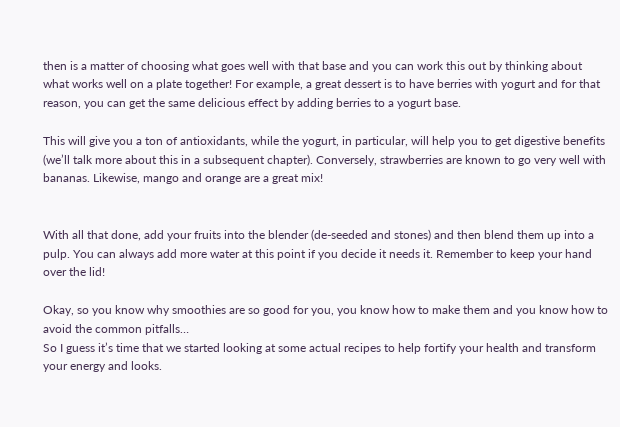then is a matter of choosing what goes well with that base and you can work this out by thinking about what works well on a plate together! For example, a great dessert is to have berries with yogurt and for that reason, you can get the same delicious effect by adding berries to a yogurt base.

This will give you a ton of antioxidants, while the yogurt, in particular, will help you to get digestive benefits (we’ll talk more about this in a subsequent chapter). Conversely, strawberries are known to go very well with bananas. Likewise, mango and orange are a great mix!


With all that done, add your fruits into the blender (de-seeded and stones) and then blend them up into a pulp. You can always add more water at this point if you decide it needs it. Remember to keep your hand over the lid!

Okay, so you know why smoothies are so good for you, you know how to make them and you know how to avoid the common pitfalls…
So I guess it’s time that we started looking at some actual recipes to help fortify your health and transform your energy and looks.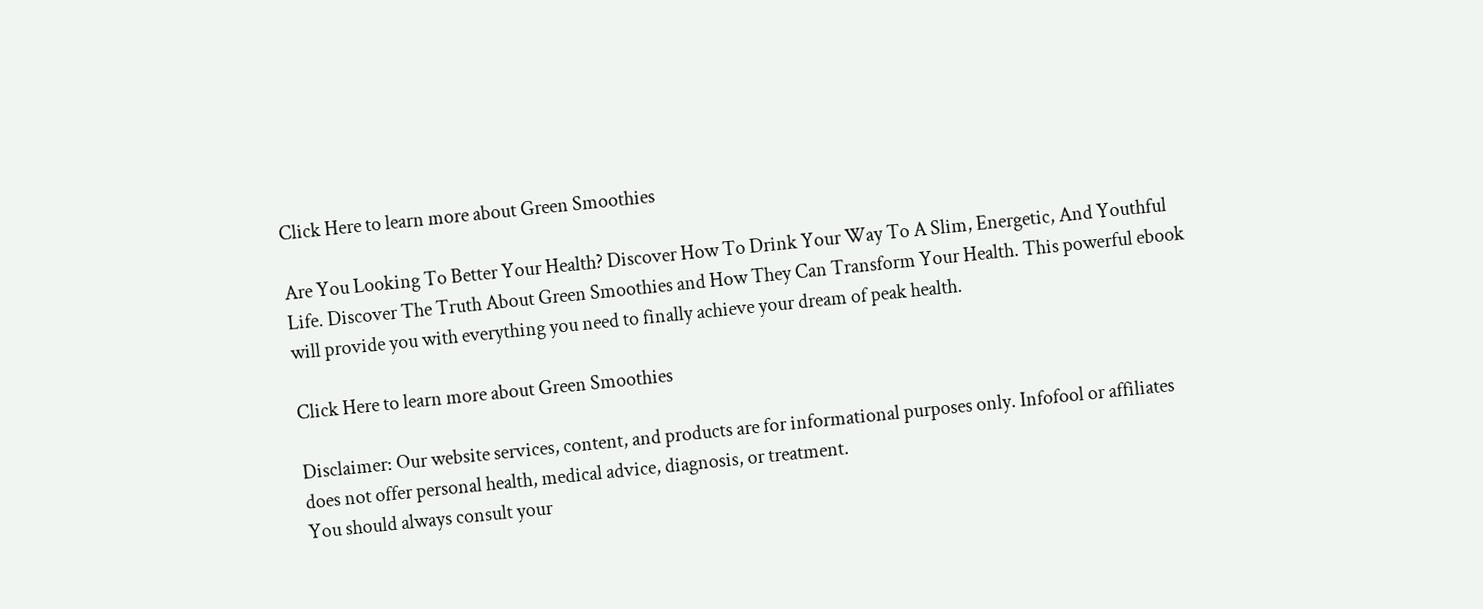Click Here to learn more about Green Smoothies

Are You Looking To Better Your Health? Discover How To Drink Your Way To A Slim, Energetic, And Youthful Life. Discover The Truth About Green Smoothies and How They Can Transform Your Health. This powerful ebook will provide you with everything you need to finally achieve your dream of peak health.

Click Here to learn more about Green Smoothies

Disclaimer: Our website services, content, and products are for informational purposes only. Infofool or affiliates does not offer personal health, medical advice, diagnosis, or treatment.
You should always consult your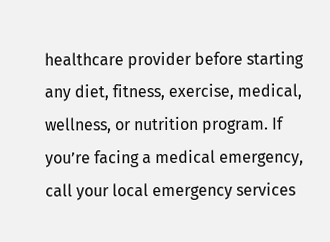healthcare provider before starting any diet, fitness, exercise, medical, wellness, or nutrition program. If you’re facing a medical emergency, call your local emergency services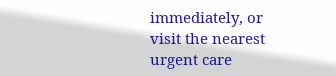immediately, or visit the nearest urgent care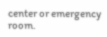center or emergency room.